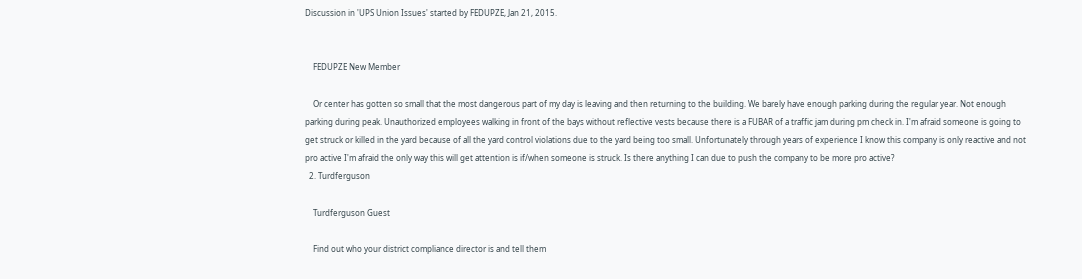Discussion in 'UPS Union Issues' started by FEDUPZE, Jan 21, 2015.


    FEDUPZE New Member

    Or center has gotten so small that the most dangerous part of my day is leaving and then returning to the building. We barely have enough parking during the regular year. Not enough parking during peak. Unauthorized employees walking in front of the bays without reflective vests because there is a FUBAR of a traffic jam during pm check in. I'm afraid someone is going to get struck or killed in the yard because of all the yard control violations due to the yard being too small. Unfortunately through years of experience I know this company is only reactive and not pro active I'm afraid the only way this will get attention is if/when someone is struck. Is there anything I can due to push the company to be more pro active?
  2. Turdferguson

    Turdferguson Guest

    Find out who your district compliance director is and tell them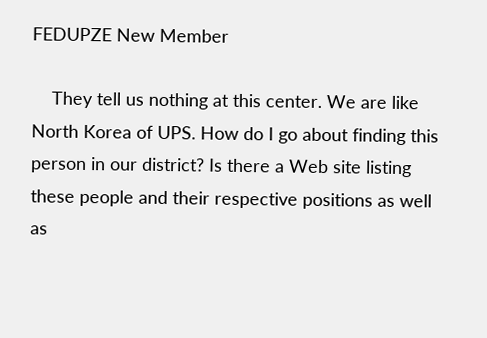FEDUPZE New Member

    They tell us nothing at this center. We are like North Korea of UPS. How do I go about finding this person in our district? Is there a Web site listing these people and their respective positions as well as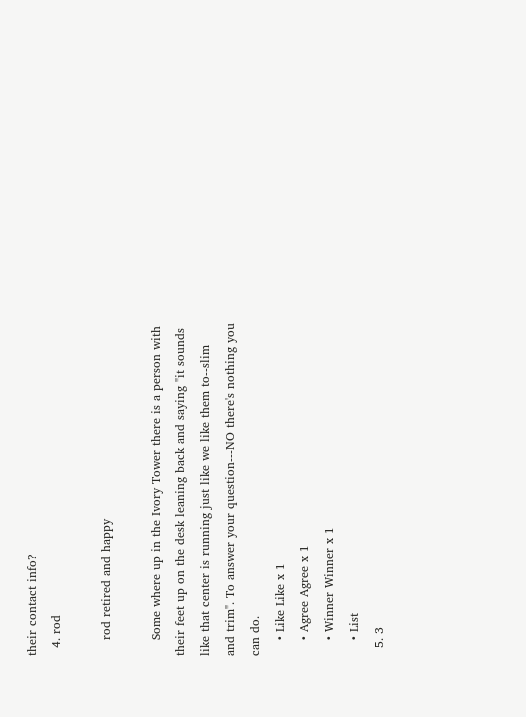their contact info?
  4. rod

    rod retired and happy

    Some where up in the Ivory Tower there is a person with their feet up on the desk leaning back and saying "it sounds like that center is running just like we like them to--slim and trim". To answer your question---NO there's nothing you can do.
    • Like Like x 1
    • Agree Agree x 1
    • Winner Winner x 1
    • List
  5. 3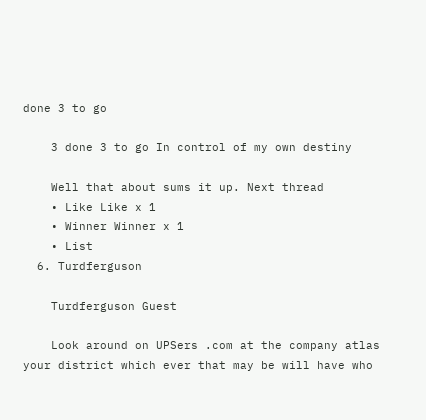done 3 to go

    3 done 3 to go In control of my own destiny

    Well that about sums it up. Next thread
    • Like Like x 1
    • Winner Winner x 1
    • List
  6. Turdferguson

    Turdferguson Guest

    Look around on UPSers .com at the company atlas your district which ever that may be will have who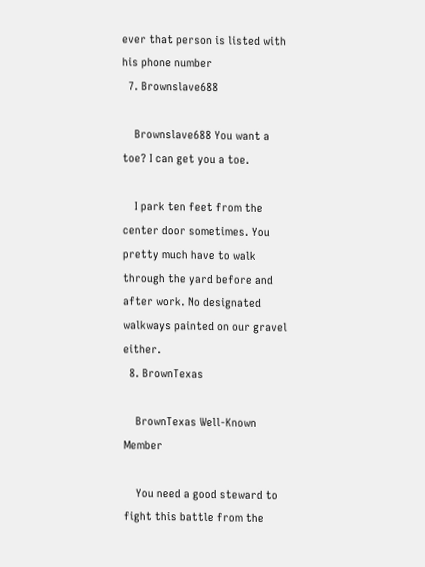ever that person is listed with his phone number
  7. Brownslave688

    Brownslave688 You want a toe? I can get you a toe.

    I park ten feet from the center door sometimes. You pretty much have to walk through the yard before and after work. No designated walkways painted on our gravel either.
  8. BrownTexas

    BrownTexas Well-Known Member

    You need a good steward to fight this battle from the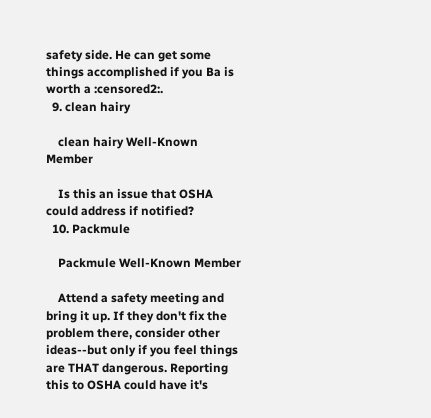safety side. He can get some things accomplished if you Ba is worth a :censored2:.
  9. clean hairy

    clean hairy Well-Known Member

    Is this an issue that OSHA could address if notified?
  10. Packmule

    Packmule Well-Known Member

    Attend a safety meeting and bring it up. If they don't fix the problem there, consider other ideas--but only if you feel things are THAT dangerous. Reporting this to OSHA could have it's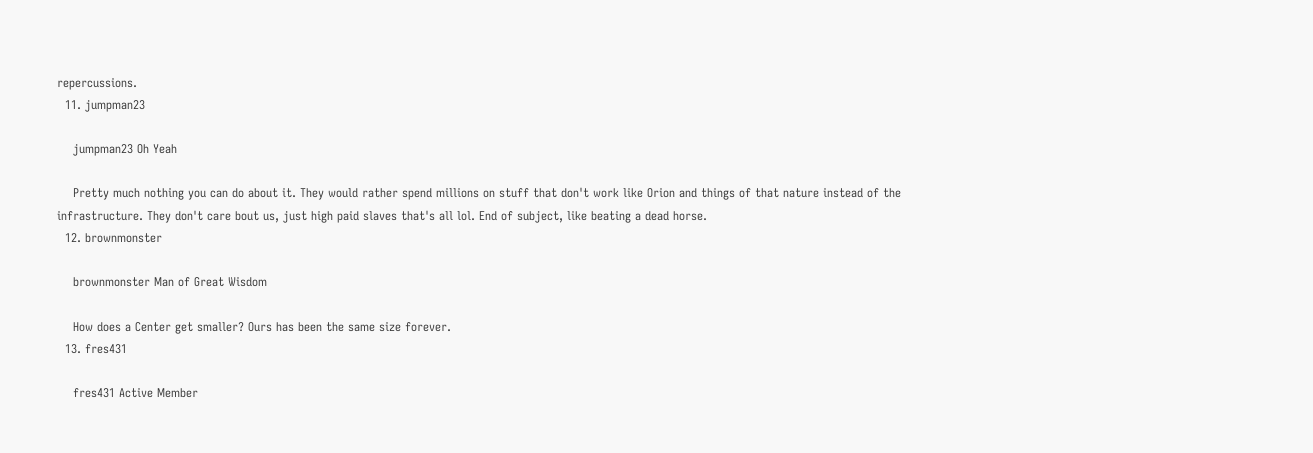repercussions.
  11. jumpman23

    jumpman23 Oh Yeah

    Pretty much nothing you can do about it. They would rather spend millions on stuff that don't work like Orion and things of that nature instead of the infrastructure. They don't care bout us, just high paid slaves that's all lol. End of subject, like beating a dead horse.
  12. brownmonster

    brownmonster Man of Great Wisdom

    How does a Center get smaller? Ours has been the same size forever.
  13. fres431

    fres431 Active Member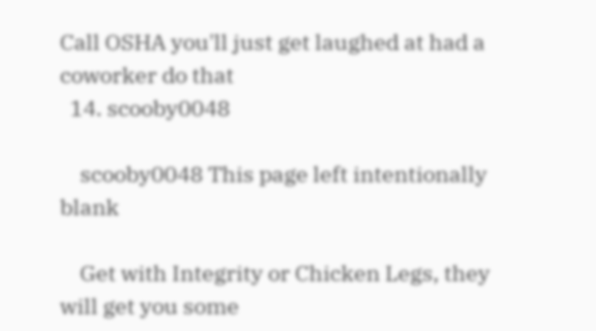Call OSHA you'll just get laughed at had a coworker do that
  14. scooby0048

    scooby0048 This page left intentionally blank

    Get with Integrity or Chicken Legs, they will get you some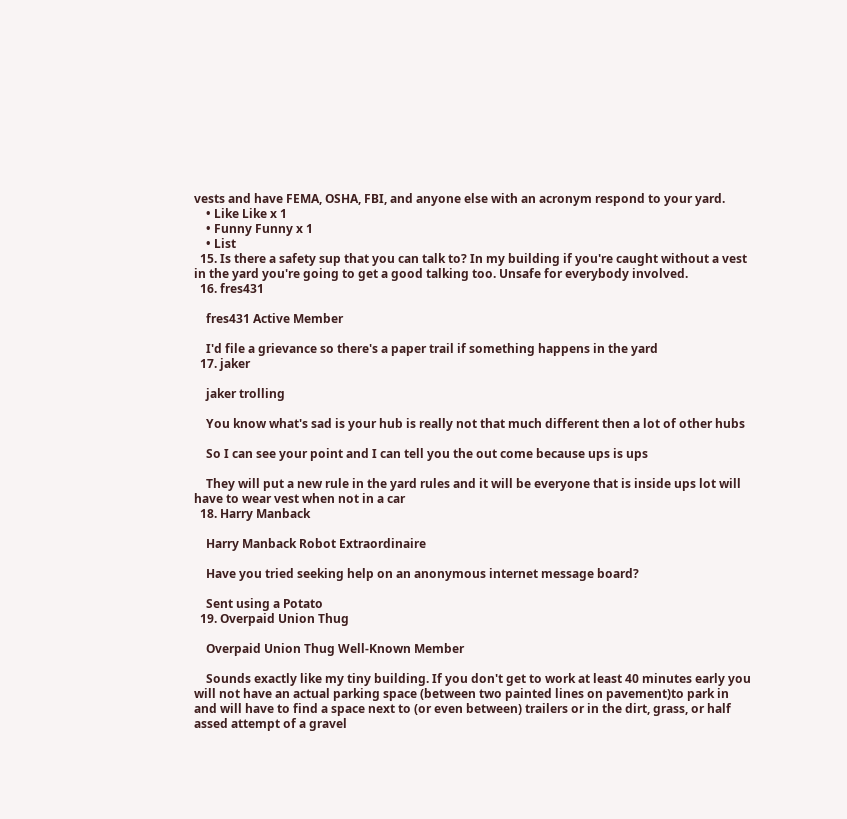vests and have FEMA, OSHA, FBI, and anyone else with an acronym respond to your yard.
    • Like Like x 1
    • Funny Funny x 1
    • List
  15. Is there a safety sup that you can talk to? In my building if you're caught without a vest in the yard you're going to get a good talking too. Unsafe for everybody involved.
  16. fres431

    fres431 Active Member

    I'd file a grievance so there's a paper trail if something happens in the yard
  17. jaker

    jaker trolling

    You know what's sad is your hub is really not that much different then a lot of other hubs

    So I can see your point and I can tell you the out come because ups is ups

    They will put a new rule in the yard rules and it will be everyone that is inside ups lot will have to wear vest when not in a car
  18. Harry Manback

    Harry Manback Robot Extraordinaire

    Have you tried seeking help on an anonymous internet message board?

    Sent using a Potato
  19. Overpaid Union Thug

    Overpaid Union Thug Well-Known Member

    Sounds exactly like my tiny building. If you don't get to work at least 40 minutes early you will not have an actual parking space (between two painted lines on pavement)to park in and will have to find a space next to (or even between) trailers or in the dirt, grass, or half assed attempt of a gravel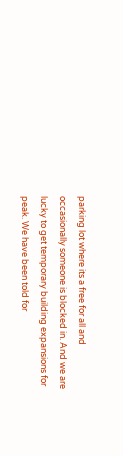parking lot where its a free for all and occasionally someone is blocked in. And we are lucky to get temporary building expansions for peak. We have been told for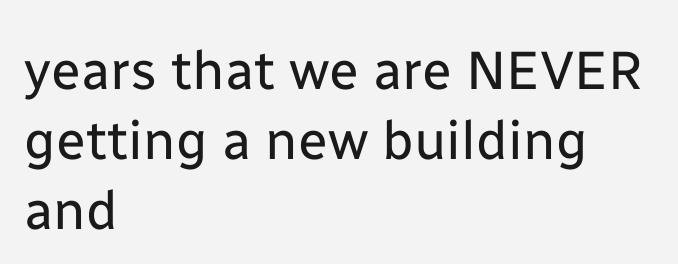years that we are NEVER getting a new building and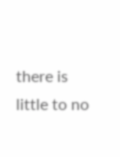there is little to no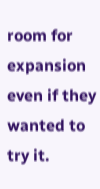room for expansion even if they wanted to try it.